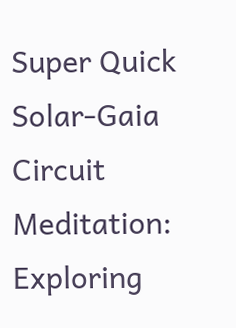Super Quick Solar-Gaia Circuit Meditation: Exploring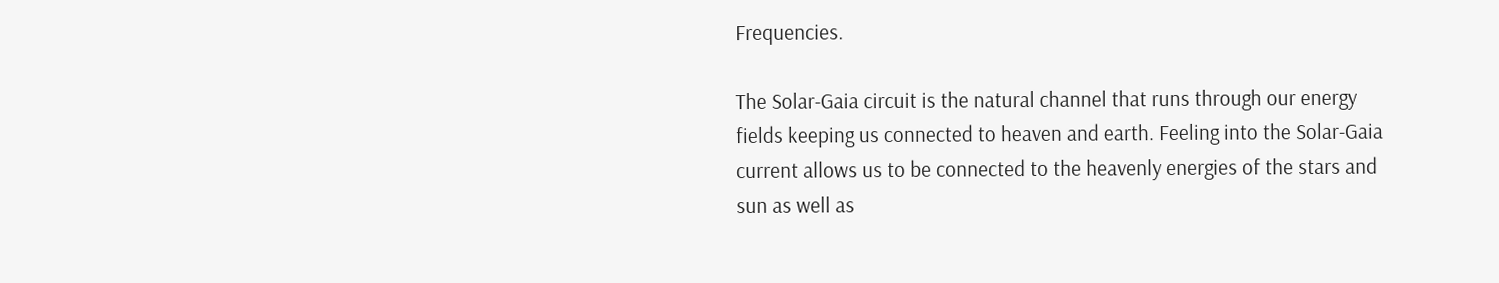Frequencies.

The Solar-Gaia circuit is the natural channel that runs through our energy fields keeping us connected to heaven and earth. Feeling into the Solar-Gaia current allows us to be connected to the heavenly energies of the stars and sun as well as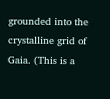grounded into the crystalline grid of Gaia. (This is a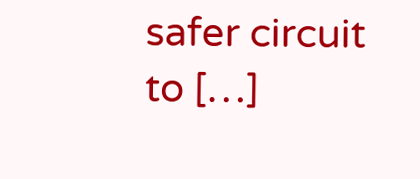safer circuit to […]